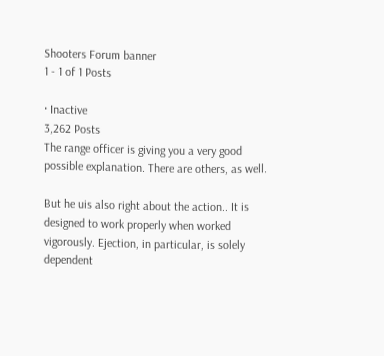Shooters Forum banner
1 - 1 of 1 Posts

· Inactive
3,262 Posts
The range officer is giving you a very good possible explanation. There are others, as well.

But he uis also right about the action.. It is designed to work properly when worked vigorously. Ejection, in particular, is solely dependent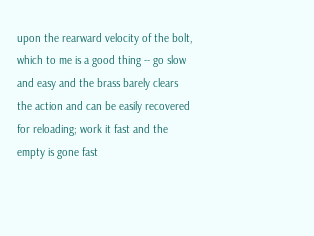upon the rearward velocity of the bolt, which to me is a good thing -- go slow and easy and the brass barely clears the action and can be easily recovered for reloading; work it fast and the empty is gone fast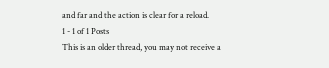and far and the action is clear for a reload.
1 - 1 of 1 Posts
This is an older thread, you may not receive a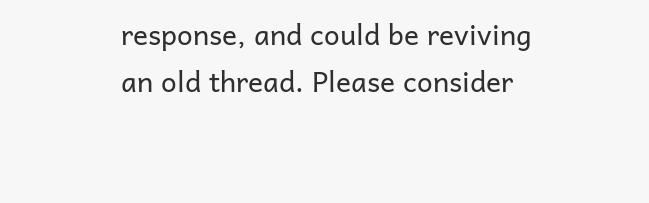response, and could be reviving an old thread. Please consider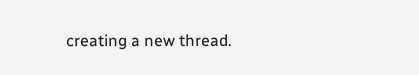creating a new thread.